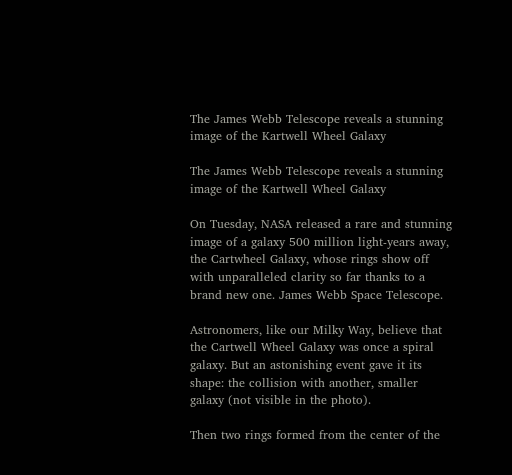The James Webb Telescope reveals a stunning image of the Kartwell Wheel Galaxy

The James Webb Telescope reveals a stunning image of the Kartwell Wheel Galaxy

On Tuesday, NASA released a rare and stunning image of a galaxy 500 million light-years away, the Cartwheel Galaxy, whose rings show off with unparalleled clarity so far thanks to a brand new one. James Webb Space Telescope.

Astronomers, like our Milky Way, believe that the Cartwell Wheel Galaxy was once a spiral galaxy. But an astonishing event gave it its shape: the collision with another, smaller galaxy (not visible in the photo).

Then two rings formed from the center of the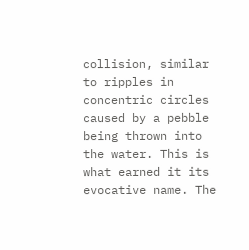collision, similar to ripples in concentric circles caused by a pebble being thrown into the water. This is what earned it its evocative name. The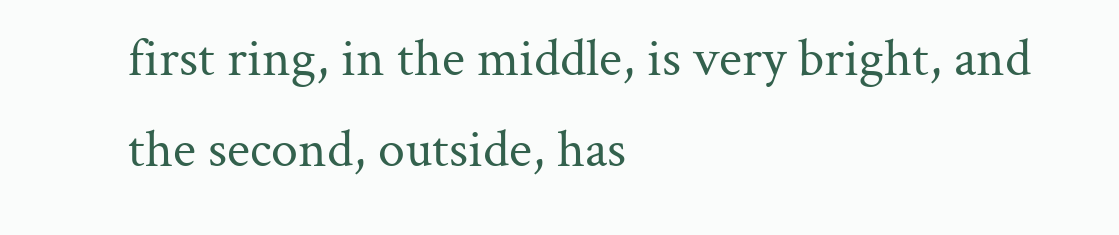first ring, in the middle, is very bright, and the second, outside, has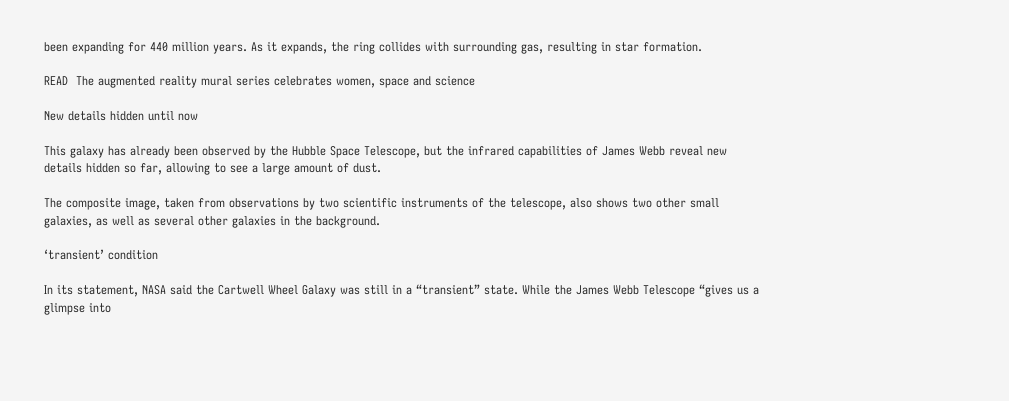been expanding for 440 million years. As it expands, the ring collides with surrounding gas, resulting in star formation.

READ  The augmented reality mural series celebrates women, space and science

New details hidden until now

This galaxy has already been observed by the Hubble Space Telescope, but the infrared capabilities of James Webb reveal new details hidden so far, allowing to see a large amount of dust.

The composite image, taken from observations by two scientific instruments of the telescope, also shows two other small galaxies, as well as several other galaxies in the background.

‘transient’ condition

In its statement, NASA said the Cartwell Wheel Galaxy was still in a “transient” state. While the James Webb Telescope “gives us a glimpse into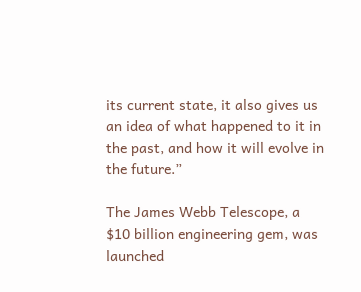its current state, it also gives us an idea of what happened to it in the past, and how it will evolve in the future.”

The James Webb Telescope, a $10 billion engineering gem, was launched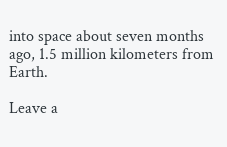into space about seven months ago, 1.5 million kilometers from Earth.

Leave a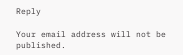Reply

Your email address will not be published.